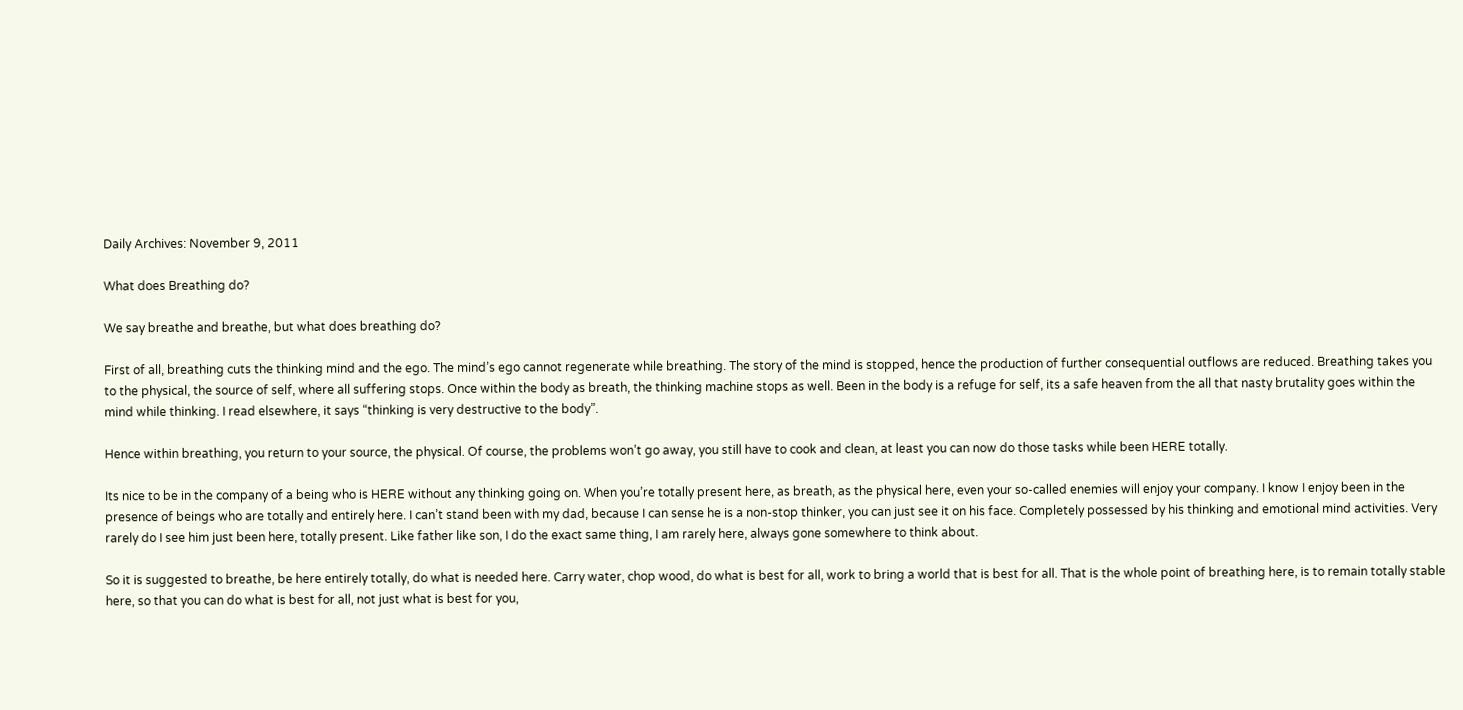Daily Archives: November 9, 2011

What does Breathing do?

We say breathe and breathe, but what does breathing do?

First of all, breathing cuts the thinking mind and the ego. The mind’s ego cannot regenerate while breathing. The story of the mind is stopped, hence the production of further consequential outflows are reduced. Breathing takes you to the physical, the source of self, where all suffering stops. Once within the body as breath, the thinking machine stops as well. Been in the body is a refuge for self, its a safe heaven from the all that nasty brutality goes within the mind while thinking. I read elsewhere, it says “thinking is very destructive to the body”.

Hence within breathing, you return to your source, the physical. Of course, the problems won’t go away, you still have to cook and clean, at least you can now do those tasks while been HERE totally.

Its nice to be in the company of a being who is HERE without any thinking going on. When you’re totally present here, as breath, as the physical here, even your so-called enemies will enjoy your company. I know I enjoy been in the presence of beings who are totally and entirely here. I can’t stand been with my dad, because I can sense he is a non-stop thinker, you can just see it on his face. Completely possessed by his thinking and emotional mind activities. Very rarely do I see him just been here, totally present. Like father like son, I do the exact same thing, I am rarely here, always gone somewhere to think about.

So it is suggested to breathe, be here entirely totally, do what is needed here. Carry water, chop wood, do what is best for all, work to bring a world that is best for all. That is the whole point of breathing here, is to remain totally stable here, so that you can do what is best for all, not just what is best for you,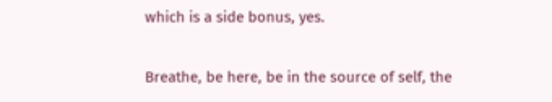which is a side bonus, yes.

Breathe, be here, be in the source of self, the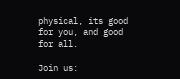physical, its good for you, and good for all.

Join us: